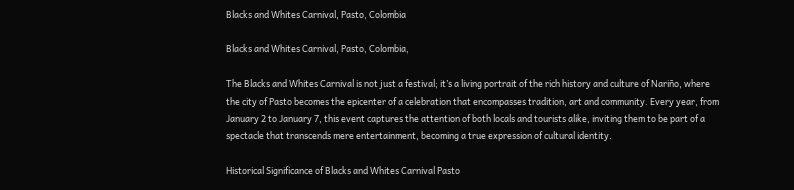Blacks and Whites Carnival, Pasto, Colombia

Blacks and Whites Carnival, Pasto, Colombia,

The Blacks and Whites Carnival is not just a festival; it’s a living portrait of the rich history and culture of Nariño, where the city of Pasto becomes the epicenter of a celebration that encompasses tradition, art and community. Every year, from January 2 to January 7, this event captures the attention of both locals and tourists alike, inviting them to be part of a spectacle that transcends mere entertainment, becoming a true expression of cultural identity.

Historical Significance of Blacks and Whites Carnival Pasto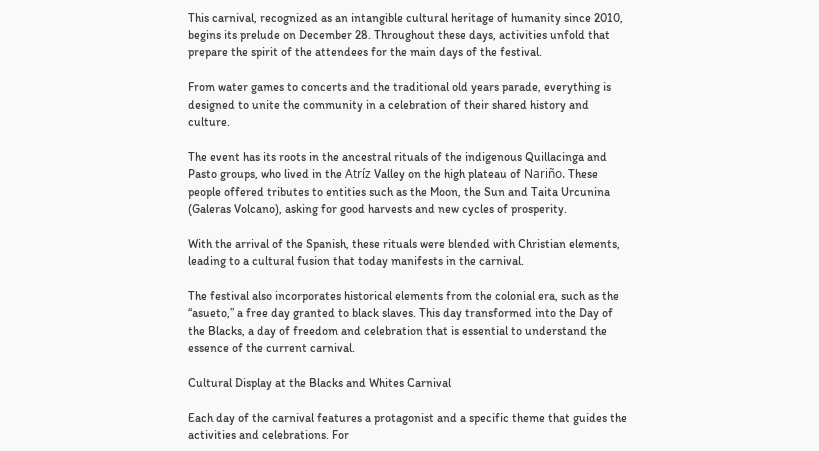This carnival, recognized as an intangible cultural heritage of humanity since 2010, begins its prelude on December 28. Throughout these days, activities unfold that prepare the spirit of the attendees for the main days of the festival.

From water games to concerts and the traditional old years parade, everything is designed to unite the community in a celebration of their shared history and culture.

The event has its roots in the ancestral rituals of the indigenous Quillacinga and Pasto groups, who lived in the Atríz Valley on the high plateau of Nariño. These people offered tributes to entities such as the Moon, the Sun and Taita Urcunina (Galeras Volcano), asking for good harvests and new cycles of prosperity.

With the arrival of the Spanish, these rituals were blended with Christian elements, leading to a cultural fusion that today manifests in the carnival.

The festival also incorporates historical elements from the colonial era, such as the “asueto,” a free day granted to black slaves. This day transformed into the Day of the Blacks, a day of freedom and celebration that is essential to understand the essence of the current carnival.

Cultural Display at the Blacks and Whites Carnival

Each day of the carnival features a protagonist and a specific theme that guides the activities and celebrations. For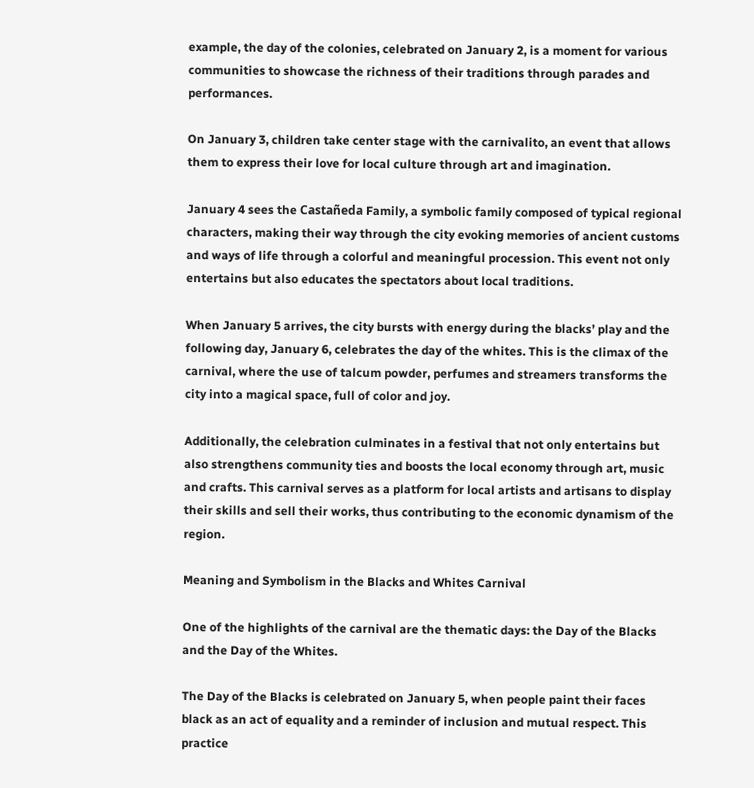example, the day of the colonies, celebrated on January 2, is a moment for various communities to showcase the richness of their traditions through parades and performances.

On January 3, children take center stage with the carnivalito, an event that allows them to express their love for local culture through art and imagination.

January 4 sees the Castañeda Family, a symbolic family composed of typical regional characters, making their way through the city evoking memories of ancient customs and ways of life through a colorful and meaningful procession. This event not only entertains but also educates the spectators about local traditions.

When January 5 arrives, the city bursts with energy during the blacks’ play and the following day, January 6, celebrates the day of the whites. This is the climax of the carnival, where the use of talcum powder, perfumes and streamers transforms the city into a magical space, full of color and joy.

Additionally, the celebration culminates in a festival that not only entertains but also strengthens community ties and boosts the local economy through art, music and crafts. This carnival serves as a platform for local artists and artisans to display their skills and sell their works, thus contributing to the economic dynamism of the region.

Meaning and Symbolism in the Blacks and Whites Carnival

One of the highlights of the carnival are the thematic days: the Day of the Blacks and the Day of the Whites.

The Day of the Blacks is celebrated on January 5, when people paint their faces black as an act of equality and a reminder of inclusion and mutual respect. This practice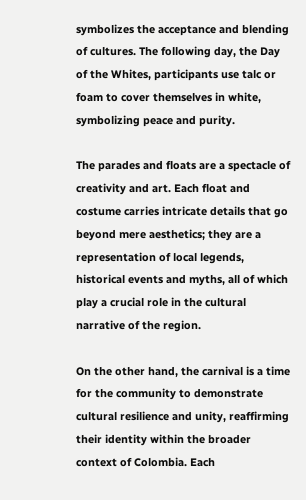symbolizes the acceptance and blending of cultures. The following day, the Day of the Whites, participants use talc or foam to cover themselves in white, symbolizing peace and purity.

The parades and floats are a spectacle of creativity and art. Each float and costume carries intricate details that go beyond mere aesthetics; they are a representation of local legends, historical events and myths, all of which play a crucial role in the cultural narrative of the region.

On the other hand, the carnival is a time for the community to demonstrate cultural resilience and unity, reaffirming their identity within the broader context of Colombia. Each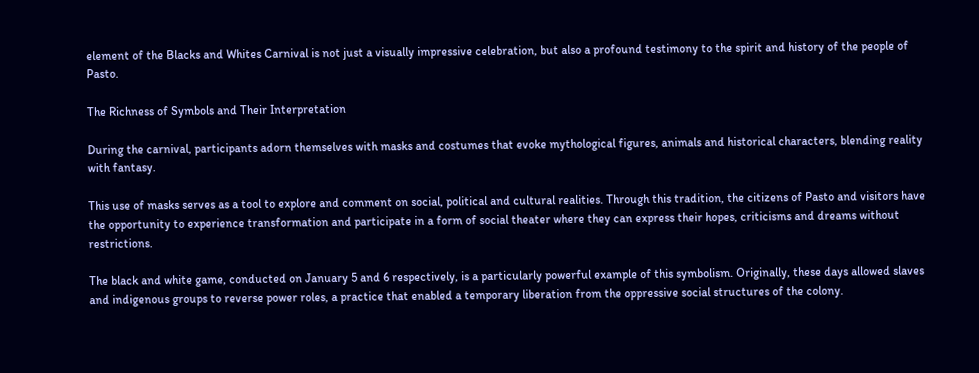element of the Blacks and Whites Carnival is not just a visually impressive celebration, but also a profound testimony to the spirit and history of the people of Pasto.

The Richness of Symbols and Their Interpretation

During the carnival, participants adorn themselves with masks and costumes that evoke mythological figures, animals and historical characters, blending reality with fantasy.

This use of masks serves as a tool to explore and comment on social, political and cultural realities. Through this tradition, the citizens of Pasto and visitors have the opportunity to experience transformation and participate in a form of social theater where they can express their hopes, criticisms and dreams without restrictions.

The black and white game, conducted on January 5 and 6 respectively, is a particularly powerful example of this symbolism. Originally, these days allowed slaves and indigenous groups to reverse power roles, a practice that enabled a temporary liberation from the oppressive social structures of the colony.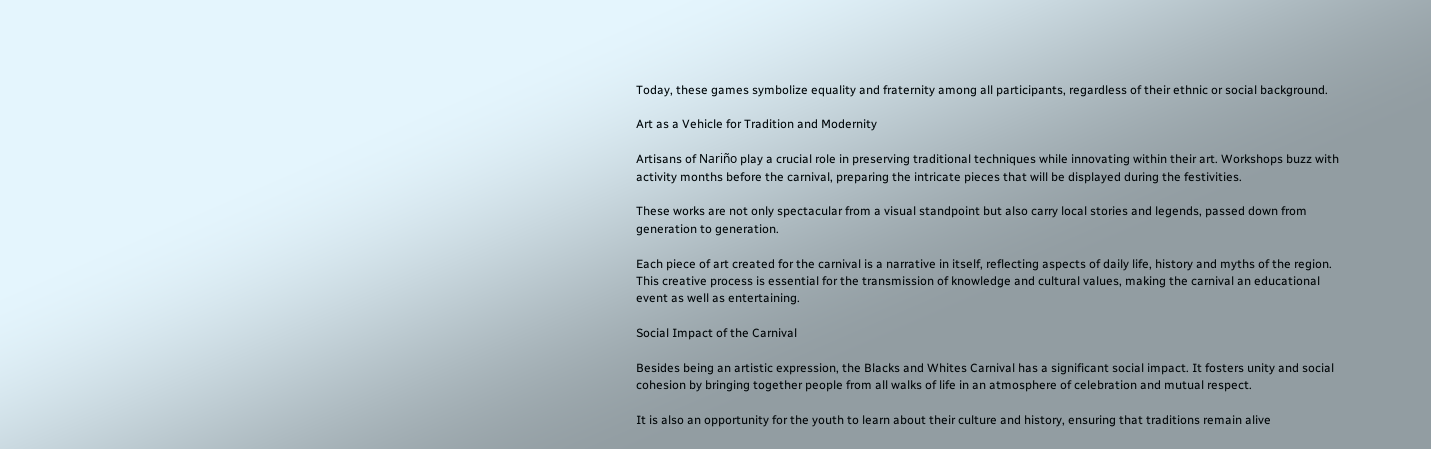Today, these games symbolize equality and fraternity among all participants, regardless of their ethnic or social background.

Art as a Vehicle for Tradition and Modernity

Artisans of Nariño play a crucial role in preserving traditional techniques while innovating within their art. Workshops buzz with activity months before the carnival, preparing the intricate pieces that will be displayed during the festivities.

These works are not only spectacular from a visual standpoint but also carry local stories and legends, passed down from generation to generation.

Each piece of art created for the carnival is a narrative in itself, reflecting aspects of daily life, history and myths of the region. This creative process is essential for the transmission of knowledge and cultural values, making the carnival an educational event as well as entertaining.

Social Impact of the Carnival

Besides being an artistic expression, the Blacks and Whites Carnival has a significant social impact. It fosters unity and social cohesion by bringing together people from all walks of life in an atmosphere of celebration and mutual respect.

It is also an opportunity for the youth to learn about their culture and history, ensuring that traditions remain alive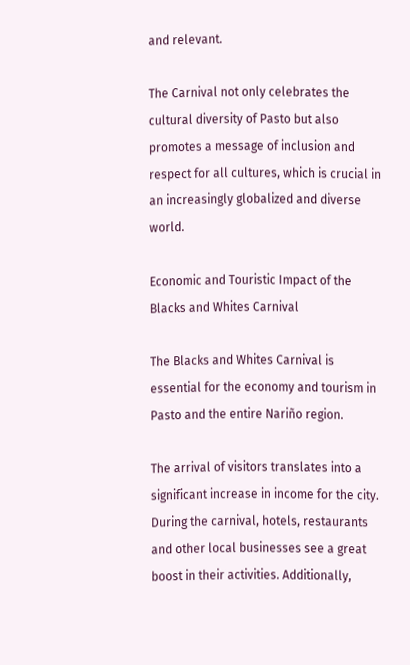and relevant.

The Carnival not only celebrates the cultural diversity of Pasto but also promotes a message of inclusion and respect for all cultures, which is crucial in an increasingly globalized and diverse world.

Economic and Touristic Impact of the Blacks and Whites Carnival

The Blacks and Whites Carnival is essential for the economy and tourism in Pasto and the entire Nariño region.

The arrival of visitors translates into a significant increase in income for the city. During the carnival, hotels, restaurants and other local businesses see a great boost in their activities. Additionally,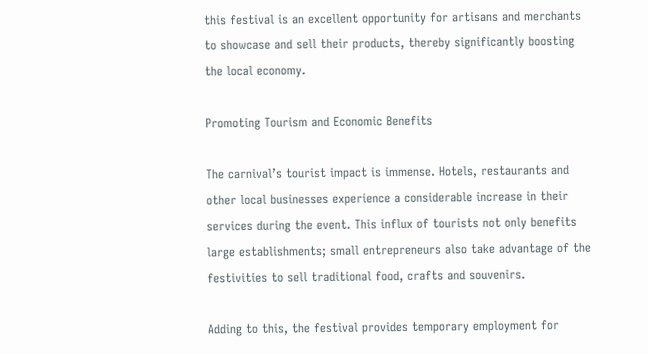this festival is an excellent opportunity for artisans and merchants to showcase and sell their products, thereby significantly boosting the local economy.

Promoting Tourism and Economic Benefits

The carnival’s tourist impact is immense. Hotels, restaurants and other local businesses experience a considerable increase in their services during the event. This influx of tourists not only benefits large establishments; small entrepreneurs also take advantage of the festivities to sell traditional food, crafts and souvenirs.

Adding to this, the festival provides temporary employment for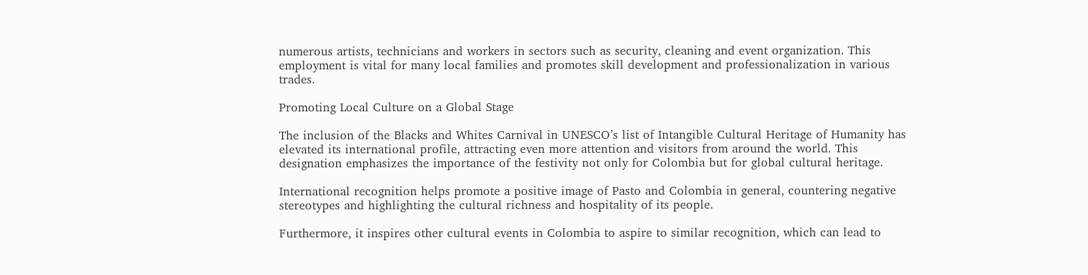numerous artists, technicians and workers in sectors such as security, cleaning and event organization. This employment is vital for many local families and promotes skill development and professionalization in various trades.

Promoting Local Culture on a Global Stage

The inclusion of the Blacks and Whites Carnival in UNESCO’s list of Intangible Cultural Heritage of Humanity has elevated its international profile, attracting even more attention and visitors from around the world. This designation emphasizes the importance of the festivity not only for Colombia but for global cultural heritage.

International recognition helps promote a positive image of Pasto and Colombia in general, countering negative stereotypes and highlighting the cultural richness and hospitality of its people.

Furthermore, it inspires other cultural events in Colombia to aspire to similar recognition, which can lead to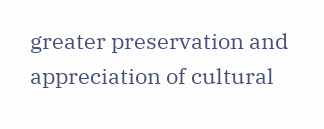greater preservation and appreciation of cultural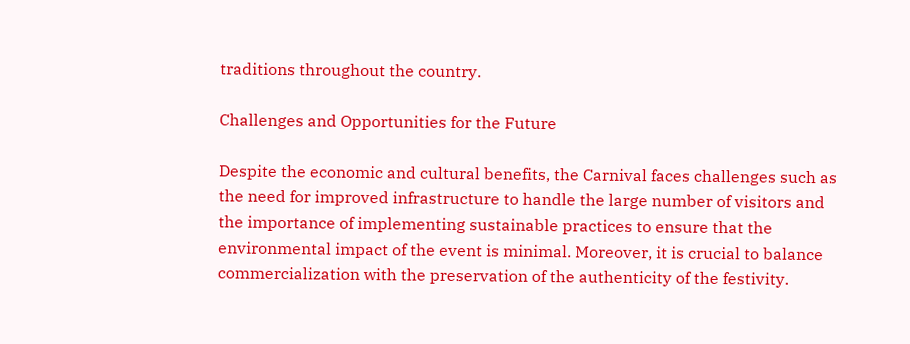traditions throughout the country.

Challenges and Opportunities for the Future

Despite the economic and cultural benefits, the Carnival faces challenges such as the need for improved infrastructure to handle the large number of visitors and the importance of implementing sustainable practices to ensure that the environmental impact of the event is minimal. Moreover, it is crucial to balance commercialization with the preservation of the authenticity of the festivity.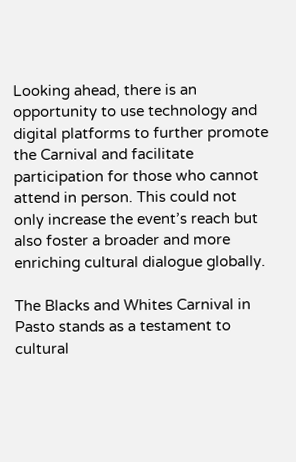Looking ahead, there is an opportunity to use technology and digital platforms to further promote the Carnival and facilitate participation for those who cannot attend in person. This could not only increase the event’s reach but also foster a broader and more enriching cultural dialogue globally.

The Blacks and Whites Carnival in Pasto stands as a testament to cultural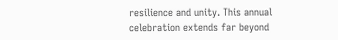resilience and unity. This annual celebration extends far beyond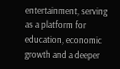entertainment, serving as a platform for education, economic growth and a deeper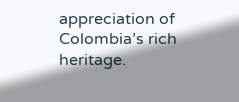appreciation of Colombia’s rich heritage.